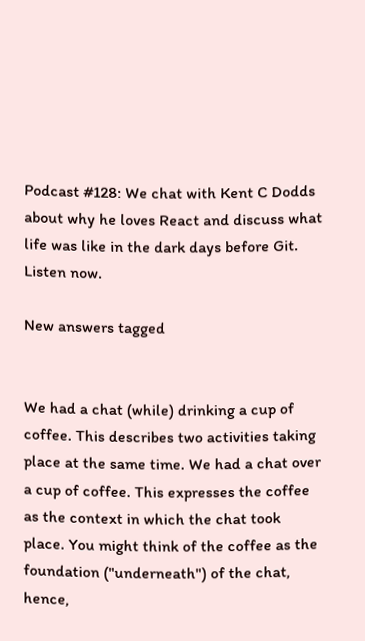Podcast #128: We chat with Kent C Dodds about why he loves React and discuss what life was like in the dark days before Git. Listen now.

New answers tagged


We had a chat (while) drinking a cup of coffee. This describes two activities taking place at the same time. We had a chat over a cup of coffee. This expresses the coffee as the context in which the chat took place. You might think of the coffee as the foundation ("underneath") of the chat, hence,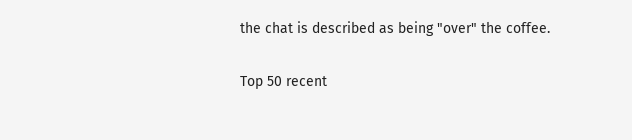the chat is described as being "over" the coffee.

Top 50 recent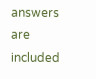answers are included